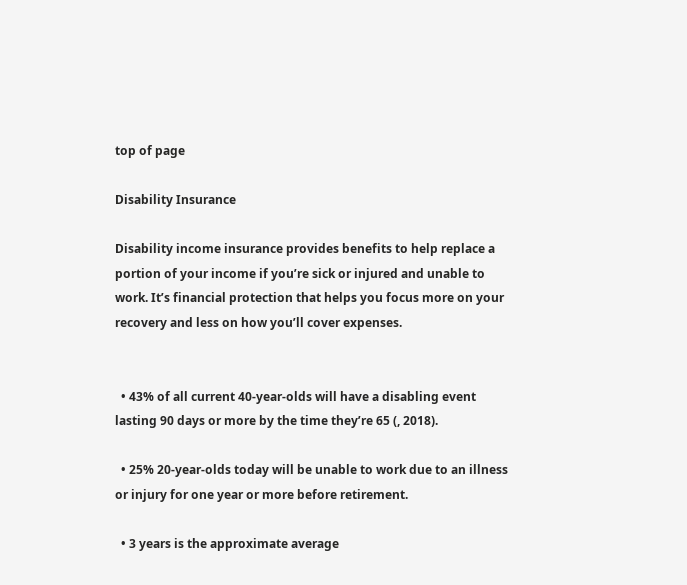top of page

Disability Insurance

Disability income insurance provides benefits to help replace a portion of your income if you’re sick or injured and unable to work. It’s financial protection that helps you focus more on your recovery and less on how you’ll cover expenses.


  • 43% of all current 40-year-olds will have a disabling event lasting 90 days or more by the time they’re 65 (, 2018).

  • 25% 20-year-olds today will be unable to work due to an illness or injury for one year or more before retirement.

  • 3 years is the approximate average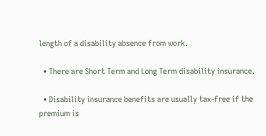length of a disability absence from work.

  • There are Short Term and Long Term disability insurance.

  • Disability insurance benefits are usually tax-free if the premium is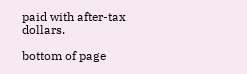paid with after-tax dollars.

bottom of page